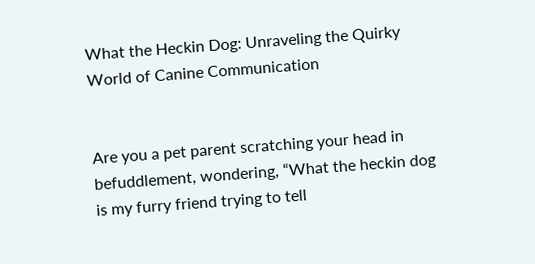What the Heckin Dog: Unraveling the Quirky World of Canine Communication


Are you a pet parent scratching your head in befuddlement, wondering, “What the heckin dog is my furry friend trying to tell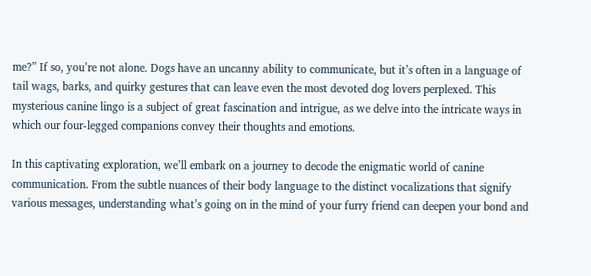me?” If so, you’re not alone. Dogs have an uncanny ability to communicate, but it’s often in a language of tail wags, barks, and quirky gestures that can leave even the most devoted dog lovers perplexed. This mysterious canine lingo is a subject of great fascination and intrigue, as we delve into the intricate ways in which our four-legged companions convey their thoughts and emotions.

In this captivating exploration, we’ll embark on a journey to decode the enigmatic world of canine communication. From the subtle nuances of their body language to the distinct vocalizations that signify various messages, understanding what’s going on in the mind of your furry friend can deepen your bond and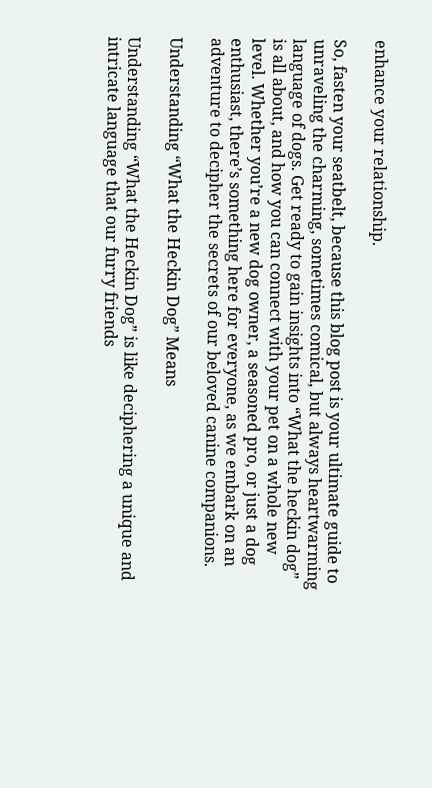enhance your relationship.

So, fasten your seatbelt, because this blog post is your ultimate guide to unraveling the charming, sometimes comical, but always heartwarming language of dogs. Get ready to gain insights into “What the heckin dog” is all about, and how you can connect with your pet on a whole new level. Whether you’re a new dog owner, a seasoned pro, or just a dog enthusiast, there’s something here for everyone, as we embark on an adventure to decipher the secrets of our beloved canine companions.

Understanding “What the Heckin Dog” Means

Understanding “What the Heckin Dog” is like deciphering a unique and intricate language that our furry friends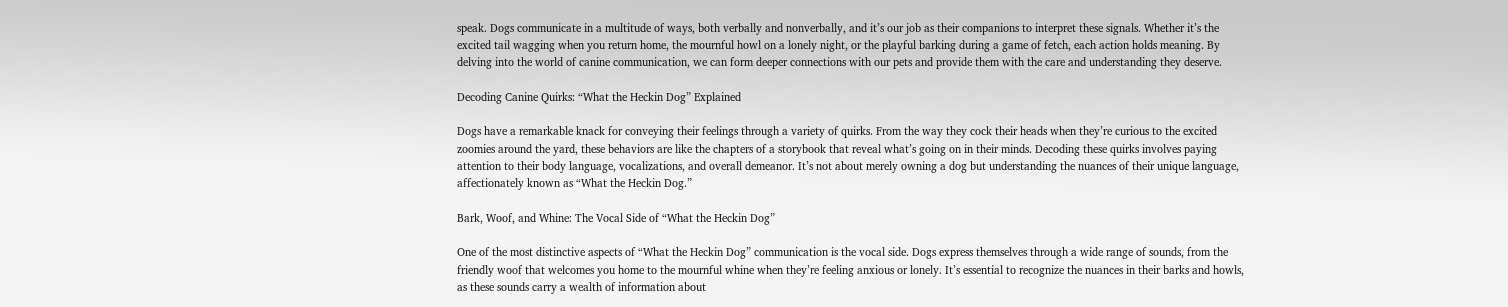speak. Dogs communicate in a multitude of ways, both verbally and nonverbally, and it’s our job as their companions to interpret these signals. Whether it’s the excited tail wagging when you return home, the mournful howl on a lonely night, or the playful barking during a game of fetch, each action holds meaning. By delving into the world of canine communication, we can form deeper connections with our pets and provide them with the care and understanding they deserve.

Decoding Canine Quirks: “What the Heckin Dog” Explained

Dogs have a remarkable knack for conveying their feelings through a variety of quirks. From the way they cock their heads when they’re curious to the excited zoomies around the yard, these behaviors are like the chapters of a storybook that reveal what’s going on in their minds. Decoding these quirks involves paying attention to their body language, vocalizations, and overall demeanor. It’s not about merely owning a dog but understanding the nuances of their unique language, affectionately known as “What the Heckin Dog.”

Bark, Woof, and Whine: The Vocal Side of “What the Heckin Dog”

One of the most distinctive aspects of “What the Heckin Dog” communication is the vocal side. Dogs express themselves through a wide range of sounds, from the friendly woof that welcomes you home to the mournful whine when they’re feeling anxious or lonely. It’s essential to recognize the nuances in their barks and howls, as these sounds carry a wealth of information about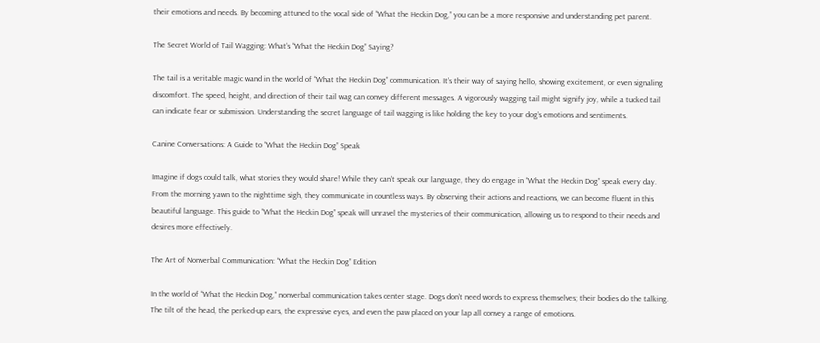their emotions and needs. By becoming attuned to the vocal side of “What the Heckin Dog,” you can be a more responsive and understanding pet parent.

The Secret World of Tail Wagging: What’s “What the Heckin Dog” Saying?

The tail is a veritable magic wand in the world of “What the Heckin Dog” communication. It’s their way of saying hello, showing excitement, or even signaling discomfort. The speed, height, and direction of their tail wag can convey different messages. A vigorously wagging tail might signify joy, while a tucked tail can indicate fear or submission. Understanding the secret language of tail wagging is like holding the key to your dog’s emotions and sentiments.

Canine Conversations: A Guide to “What the Heckin Dog” Speak

Imagine if dogs could talk, what stories they would share! While they can’t speak our language, they do engage in “What the Heckin Dog” speak every day. From the morning yawn to the nighttime sigh, they communicate in countless ways. By observing their actions and reactions, we can become fluent in this beautiful language. This guide to “What the Heckin Dog” speak will unravel the mysteries of their communication, allowing us to respond to their needs and desires more effectively.

The Art of Nonverbal Communication: “What the Heckin Dog” Edition

In the world of “What the Heckin Dog,” nonverbal communication takes center stage. Dogs don’t need words to express themselves; their bodies do the talking. The tilt of the head, the perked-up ears, the expressive eyes, and even the paw placed on your lap all convey a range of emotions.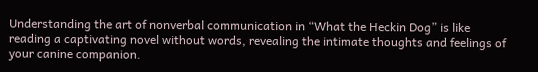Understanding the art of nonverbal communication in “What the Heckin Dog” is like reading a captivating novel without words, revealing the intimate thoughts and feelings of your canine companion.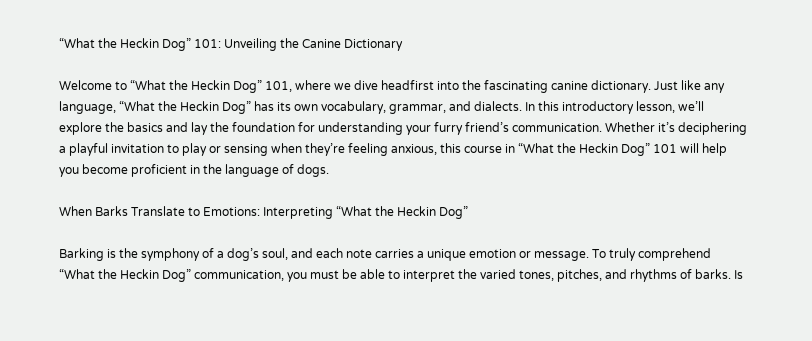“What the Heckin Dog” 101: Unveiling the Canine Dictionary

Welcome to “What the Heckin Dog” 101, where we dive headfirst into the fascinating canine dictionary. Just like any language, “What the Heckin Dog” has its own vocabulary, grammar, and dialects. In this introductory lesson, we’ll explore the basics and lay the foundation for understanding your furry friend’s communication. Whether it’s deciphering a playful invitation to play or sensing when they’re feeling anxious, this course in “What the Heckin Dog” 101 will help you become proficient in the language of dogs.

When Barks Translate to Emotions: Interpreting “What the Heckin Dog”

Barking is the symphony of a dog’s soul, and each note carries a unique emotion or message. To truly comprehend “What the Heckin Dog” communication, you must be able to interpret the varied tones, pitches, and rhythms of barks. Is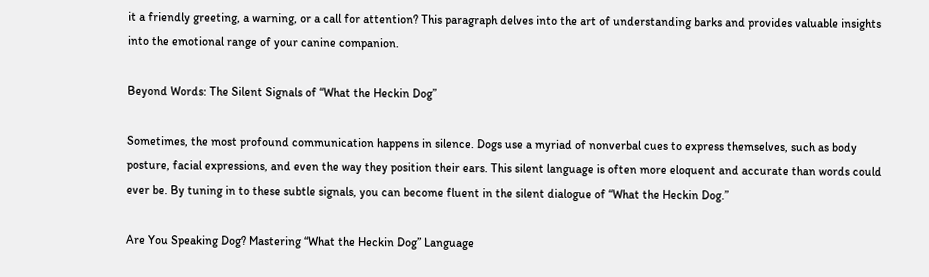it a friendly greeting, a warning, or a call for attention? This paragraph delves into the art of understanding barks and provides valuable insights into the emotional range of your canine companion.

Beyond Words: The Silent Signals of “What the Heckin Dog”

Sometimes, the most profound communication happens in silence. Dogs use a myriad of nonverbal cues to express themselves, such as body posture, facial expressions, and even the way they position their ears. This silent language is often more eloquent and accurate than words could ever be. By tuning in to these subtle signals, you can become fluent in the silent dialogue of “What the Heckin Dog.”

Are You Speaking Dog? Mastering “What the Heckin Dog” Language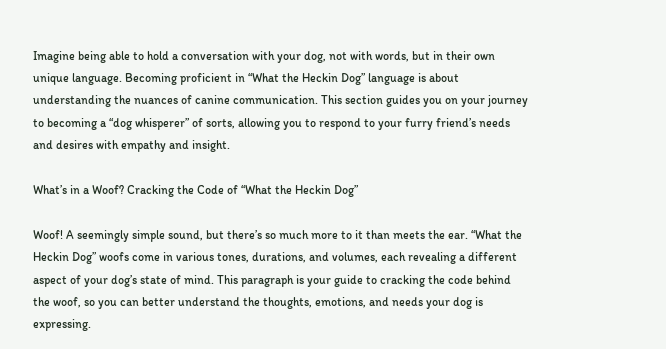Imagine being able to hold a conversation with your dog, not with words, but in their own unique language. Becoming proficient in “What the Heckin Dog” language is about understanding the nuances of canine communication. This section guides you on your journey to becoming a “dog whisperer” of sorts, allowing you to respond to your furry friend’s needs and desires with empathy and insight.

What’s in a Woof? Cracking the Code of “What the Heckin Dog”

Woof! A seemingly simple sound, but there’s so much more to it than meets the ear. “What the Heckin Dog” woofs come in various tones, durations, and volumes, each revealing a different aspect of your dog’s state of mind. This paragraph is your guide to cracking the code behind the woof, so you can better understand the thoughts, emotions, and needs your dog is expressing.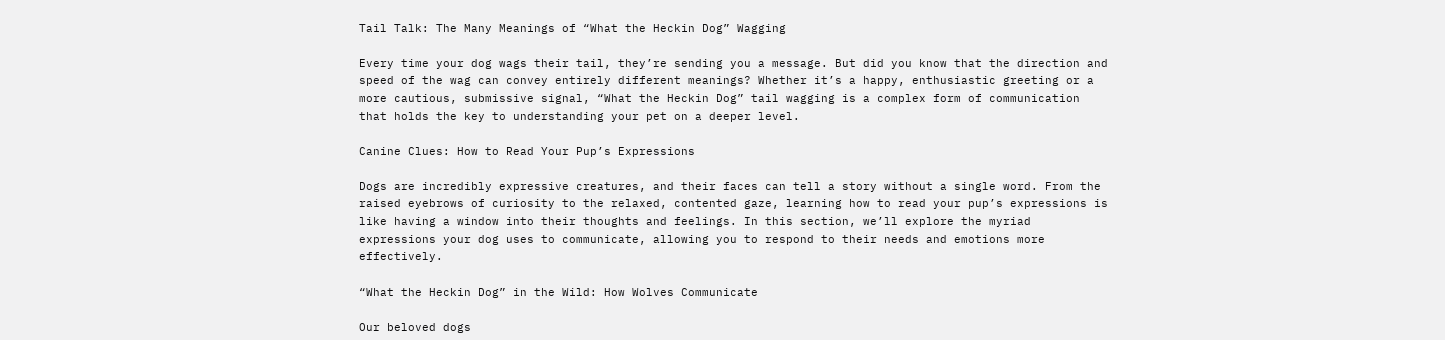Tail Talk: The Many Meanings of “What the Heckin Dog” Wagging

Every time your dog wags their tail, they’re sending you a message. But did you know that the direction and speed of the wag can convey entirely different meanings? Whether it’s a happy, enthusiastic greeting or a more cautious, submissive signal, “What the Heckin Dog” tail wagging is a complex form of communication that holds the key to understanding your pet on a deeper level.

Canine Clues: How to Read Your Pup’s Expressions

Dogs are incredibly expressive creatures, and their faces can tell a story without a single word. From the raised eyebrows of curiosity to the relaxed, contented gaze, learning how to read your pup’s expressions is like having a window into their thoughts and feelings. In this section, we’ll explore the myriad expressions your dog uses to communicate, allowing you to respond to their needs and emotions more effectively.

“What the Heckin Dog” in the Wild: How Wolves Communicate

Our beloved dogs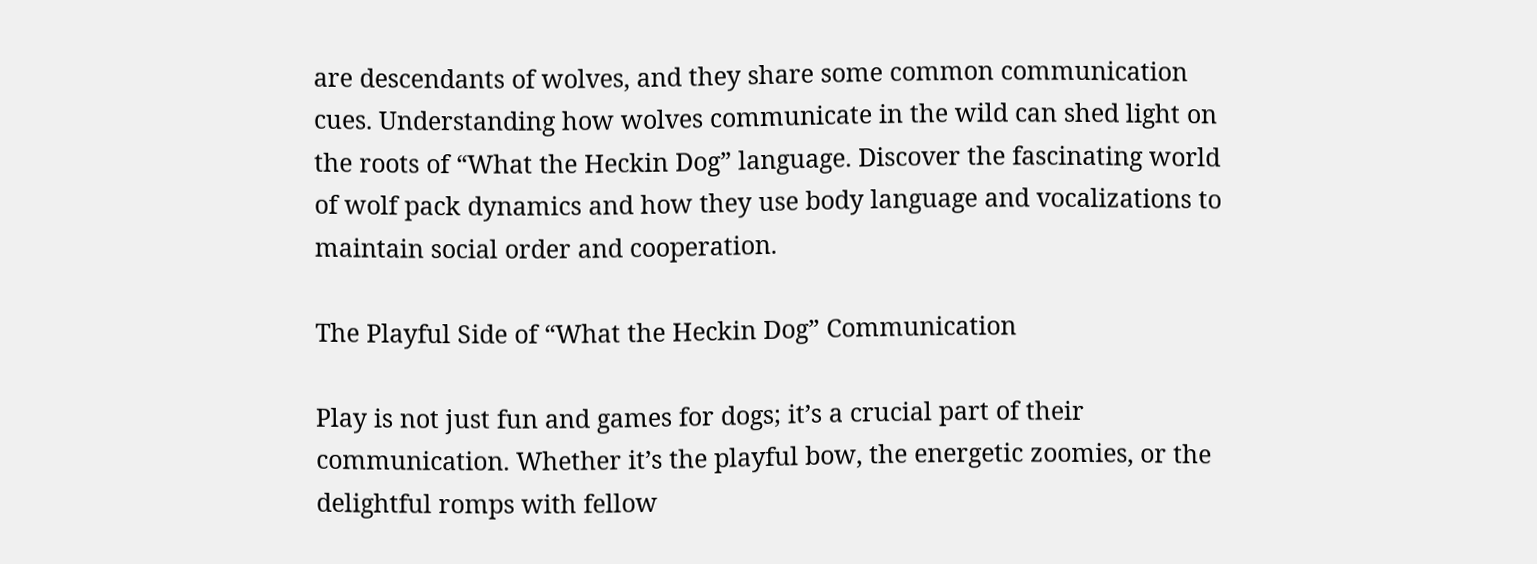are descendants of wolves, and they share some common communication cues. Understanding how wolves communicate in the wild can shed light on the roots of “What the Heckin Dog” language. Discover the fascinating world of wolf pack dynamics and how they use body language and vocalizations to maintain social order and cooperation.

The Playful Side of “What the Heckin Dog” Communication

Play is not just fun and games for dogs; it’s a crucial part of their communication. Whether it’s the playful bow, the energetic zoomies, or the delightful romps with fellow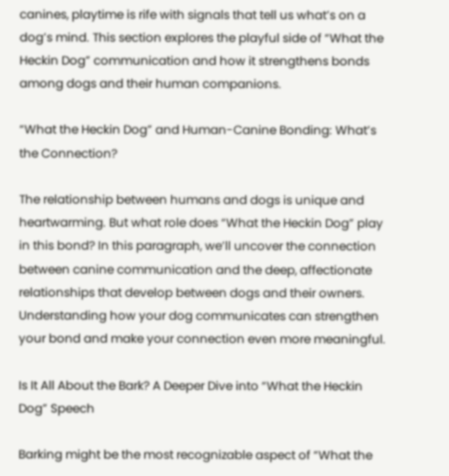canines, playtime is rife with signals that tell us what’s on a dog’s mind. This section explores the playful side of “What the Heckin Dog” communication and how it strengthens bonds among dogs and their human companions.

“What the Heckin Dog” and Human-Canine Bonding: What’s the Connection?

The relationship between humans and dogs is unique and heartwarming. But what role does “What the Heckin Dog” play in this bond? In this paragraph, we’ll uncover the connection between canine communication and the deep, affectionate relationships that develop between dogs and their owners. Understanding how your dog communicates can strengthen your bond and make your connection even more meaningful.

Is It All About the Bark? A Deeper Dive into “What the Heckin Dog” Speech

Barking might be the most recognizable aspect of “What the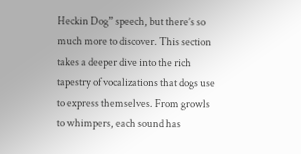Heckin Dog” speech, but there’s so much more to discover. This section takes a deeper dive into the rich tapestry of vocalizations that dogs use to express themselves. From growls to whimpers, each sound has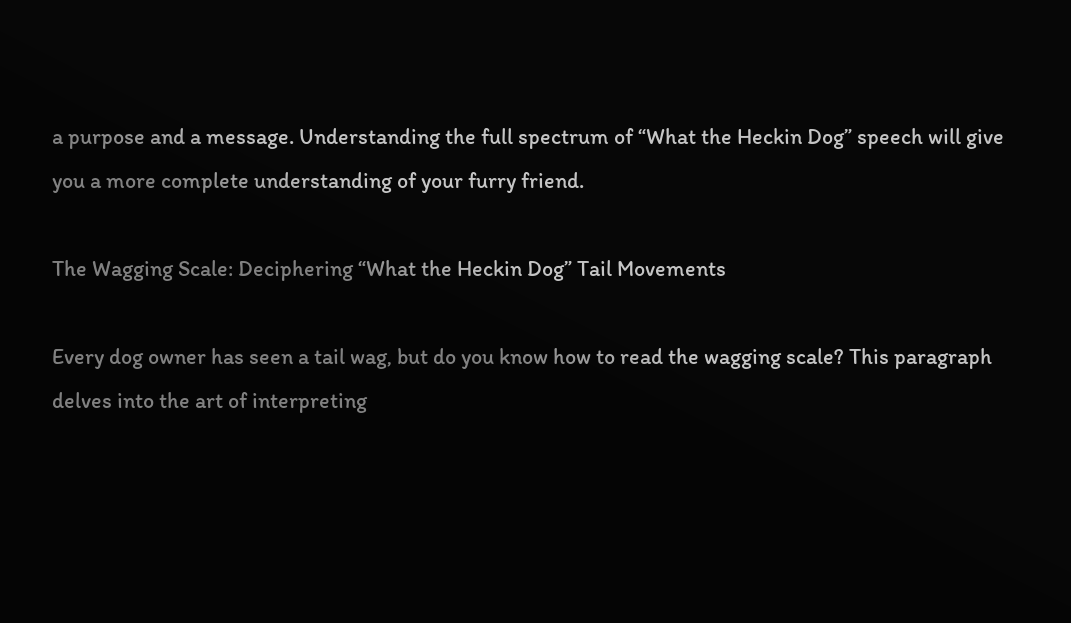a purpose and a message. Understanding the full spectrum of “What the Heckin Dog” speech will give you a more complete understanding of your furry friend.

The Wagging Scale: Deciphering “What the Heckin Dog” Tail Movements

Every dog owner has seen a tail wag, but do you know how to read the wagging scale? This paragraph delves into the art of interpreting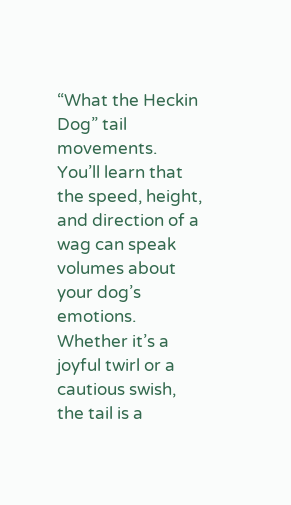“What the Heckin Dog” tail movements. You’ll learn that the speed, height, and direction of a wag can speak volumes about your dog’s emotions. Whether it’s a joyful twirl or a cautious swish, the tail is a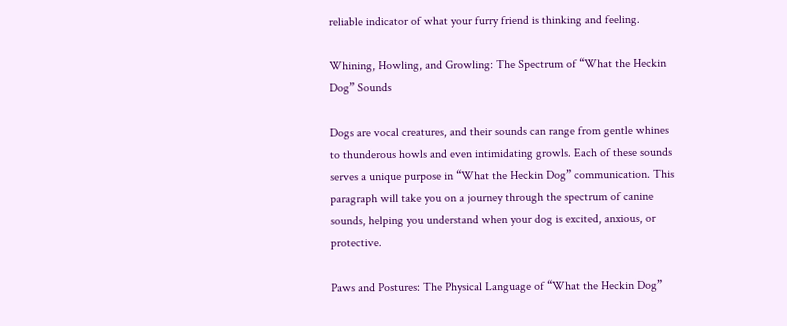reliable indicator of what your furry friend is thinking and feeling.

Whining, Howling, and Growling: The Spectrum of “What the Heckin Dog” Sounds

Dogs are vocal creatures, and their sounds can range from gentle whines to thunderous howls and even intimidating growls. Each of these sounds serves a unique purpose in “What the Heckin Dog” communication. This paragraph will take you on a journey through the spectrum of canine sounds, helping you understand when your dog is excited, anxious, or protective.

Paws and Postures: The Physical Language of “What the Heckin Dog”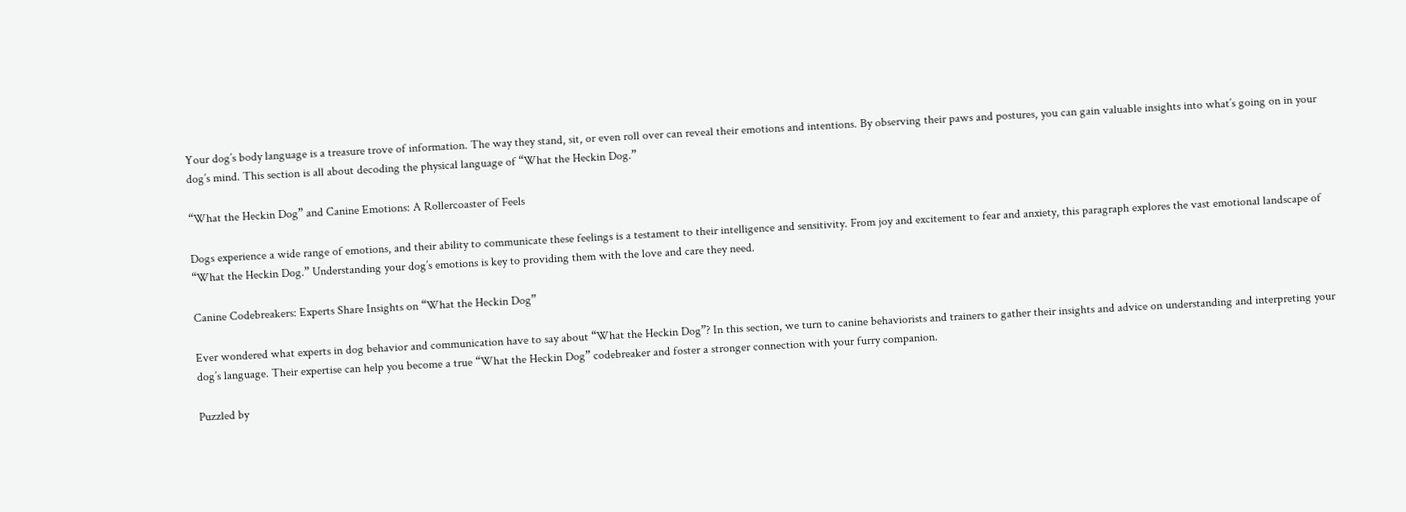Your dog’s body language is a treasure trove of information. The way they stand, sit, or even roll over can reveal their emotions and intentions. By observing their paws and postures, you can gain valuable insights into what’s going on in your dog’s mind. This section is all about decoding the physical language of “What the Heckin Dog.”

“What the Heckin Dog” and Canine Emotions: A Rollercoaster of Feels

Dogs experience a wide range of emotions, and their ability to communicate these feelings is a testament to their intelligence and sensitivity. From joy and excitement to fear and anxiety, this paragraph explores the vast emotional landscape of “What the Heckin Dog.” Understanding your dog’s emotions is key to providing them with the love and care they need.

Canine Codebreakers: Experts Share Insights on “What the Heckin Dog”

Ever wondered what experts in dog behavior and communication have to say about “What the Heckin Dog”? In this section, we turn to canine behaviorists and trainers to gather their insights and advice on understanding and interpreting your dog’s language. Their expertise can help you become a true “What the Heckin Dog” codebreaker and foster a stronger connection with your furry companion.

Puzzled by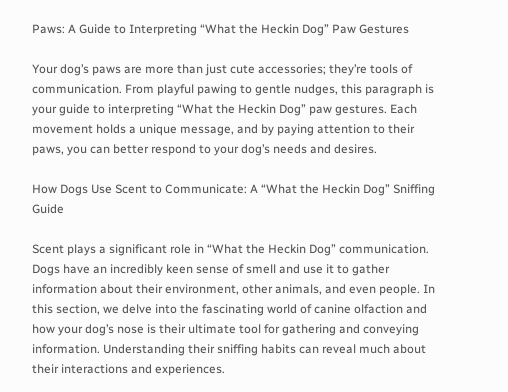Paws: A Guide to Interpreting “What the Heckin Dog” Paw Gestures

Your dog’s paws are more than just cute accessories; they’re tools of communication. From playful pawing to gentle nudges, this paragraph is your guide to interpreting “What the Heckin Dog” paw gestures. Each movement holds a unique message, and by paying attention to their paws, you can better respond to your dog’s needs and desires.

How Dogs Use Scent to Communicate: A “What the Heckin Dog” Sniffing Guide

Scent plays a significant role in “What the Heckin Dog” communication. Dogs have an incredibly keen sense of smell and use it to gather information about their environment, other animals, and even people. In this section, we delve into the fascinating world of canine olfaction and how your dog’s nose is their ultimate tool for gathering and conveying information. Understanding their sniffing habits can reveal much about their interactions and experiences.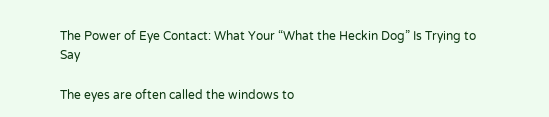The Power of Eye Contact: What Your “What the Heckin Dog” Is Trying to Say

The eyes are often called the windows to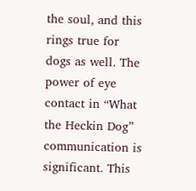the soul, and this rings true for dogs as well. The power of eye contact in “What the Heckin Dog” communication is significant. This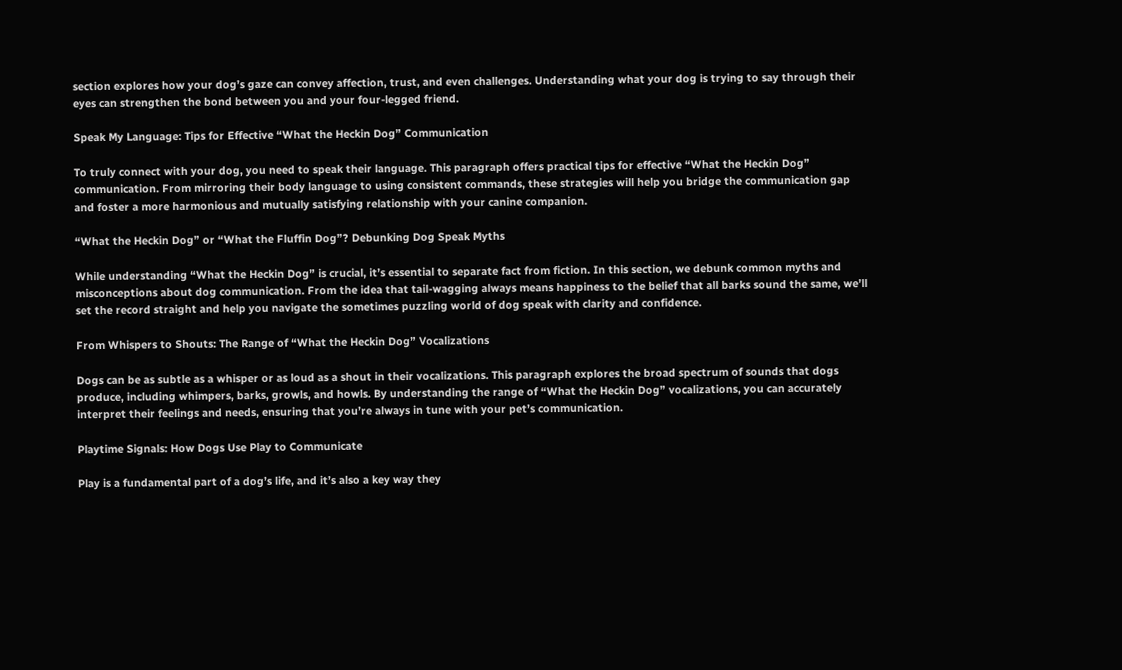section explores how your dog’s gaze can convey affection, trust, and even challenges. Understanding what your dog is trying to say through their eyes can strengthen the bond between you and your four-legged friend.

Speak My Language: Tips for Effective “What the Heckin Dog” Communication

To truly connect with your dog, you need to speak their language. This paragraph offers practical tips for effective “What the Heckin Dog” communication. From mirroring their body language to using consistent commands, these strategies will help you bridge the communication gap and foster a more harmonious and mutually satisfying relationship with your canine companion.

“What the Heckin Dog” or “What the Fluffin Dog”? Debunking Dog Speak Myths

While understanding “What the Heckin Dog” is crucial, it’s essential to separate fact from fiction. In this section, we debunk common myths and misconceptions about dog communication. From the idea that tail-wagging always means happiness to the belief that all barks sound the same, we’ll set the record straight and help you navigate the sometimes puzzling world of dog speak with clarity and confidence.

From Whispers to Shouts: The Range of “What the Heckin Dog” Vocalizations

Dogs can be as subtle as a whisper or as loud as a shout in their vocalizations. This paragraph explores the broad spectrum of sounds that dogs produce, including whimpers, barks, growls, and howls. By understanding the range of “What the Heckin Dog” vocalizations, you can accurately interpret their feelings and needs, ensuring that you’re always in tune with your pet’s communication.

Playtime Signals: How Dogs Use Play to Communicate

Play is a fundamental part of a dog’s life, and it’s also a key way they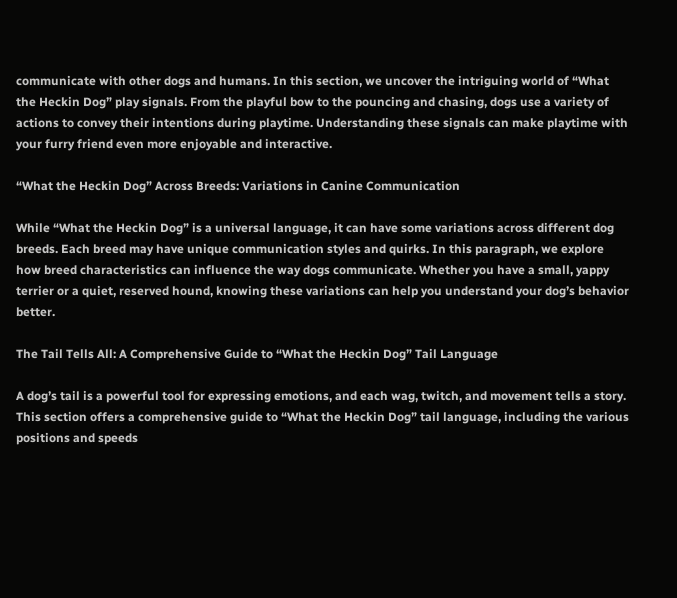communicate with other dogs and humans. In this section, we uncover the intriguing world of “What the Heckin Dog” play signals. From the playful bow to the pouncing and chasing, dogs use a variety of actions to convey their intentions during playtime. Understanding these signals can make playtime with your furry friend even more enjoyable and interactive.

“What the Heckin Dog” Across Breeds: Variations in Canine Communication

While “What the Heckin Dog” is a universal language, it can have some variations across different dog breeds. Each breed may have unique communication styles and quirks. In this paragraph, we explore how breed characteristics can influence the way dogs communicate. Whether you have a small, yappy terrier or a quiet, reserved hound, knowing these variations can help you understand your dog’s behavior better.

The Tail Tells All: A Comprehensive Guide to “What the Heckin Dog” Tail Language

A dog’s tail is a powerful tool for expressing emotions, and each wag, twitch, and movement tells a story. This section offers a comprehensive guide to “What the Heckin Dog” tail language, including the various positions and speeds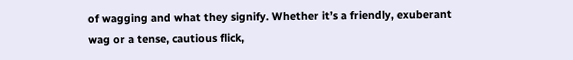of wagging and what they signify. Whether it’s a friendly, exuberant wag or a tense, cautious flick,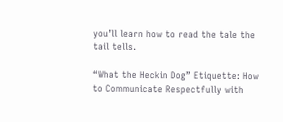you’ll learn how to read the tale the tail tells.

“What the Heckin Dog” Etiquette: How to Communicate Respectfully with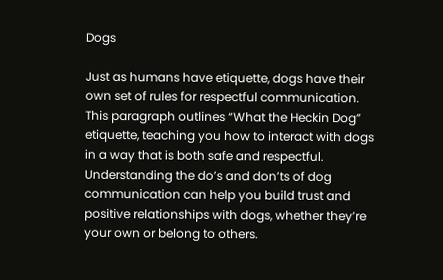Dogs

Just as humans have etiquette, dogs have their own set of rules for respectful communication. This paragraph outlines “What the Heckin Dog” etiquette, teaching you how to interact with dogs in a way that is both safe and respectful. Understanding the do’s and don’ts of dog communication can help you build trust and positive relationships with dogs, whether they’re your own or belong to others.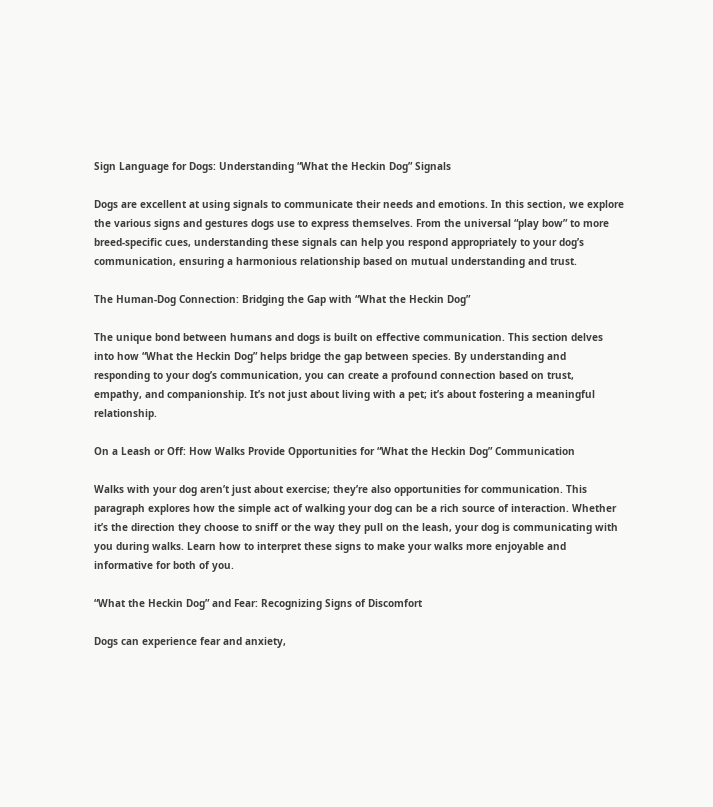Sign Language for Dogs: Understanding “What the Heckin Dog” Signals

Dogs are excellent at using signals to communicate their needs and emotions. In this section, we explore the various signs and gestures dogs use to express themselves. From the universal “play bow” to more breed-specific cues, understanding these signals can help you respond appropriately to your dog’s communication, ensuring a harmonious relationship based on mutual understanding and trust.

The Human-Dog Connection: Bridging the Gap with “What the Heckin Dog”

The unique bond between humans and dogs is built on effective communication. This section delves into how “What the Heckin Dog” helps bridge the gap between species. By understanding and responding to your dog’s communication, you can create a profound connection based on trust, empathy, and companionship. It’s not just about living with a pet; it’s about fostering a meaningful relationship.

On a Leash or Off: How Walks Provide Opportunities for “What the Heckin Dog” Communication

Walks with your dog aren’t just about exercise; they’re also opportunities for communication. This paragraph explores how the simple act of walking your dog can be a rich source of interaction. Whether it’s the direction they choose to sniff or the way they pull on the leash, your dog is communicating with you during walks. Learn how to interpret these signs to make your walks more enjoyable and informative for both of you.

“What the Heckin Dog” and Fear: Recognizing Signs of Discomfort

Dogs can experience fear and anxiety,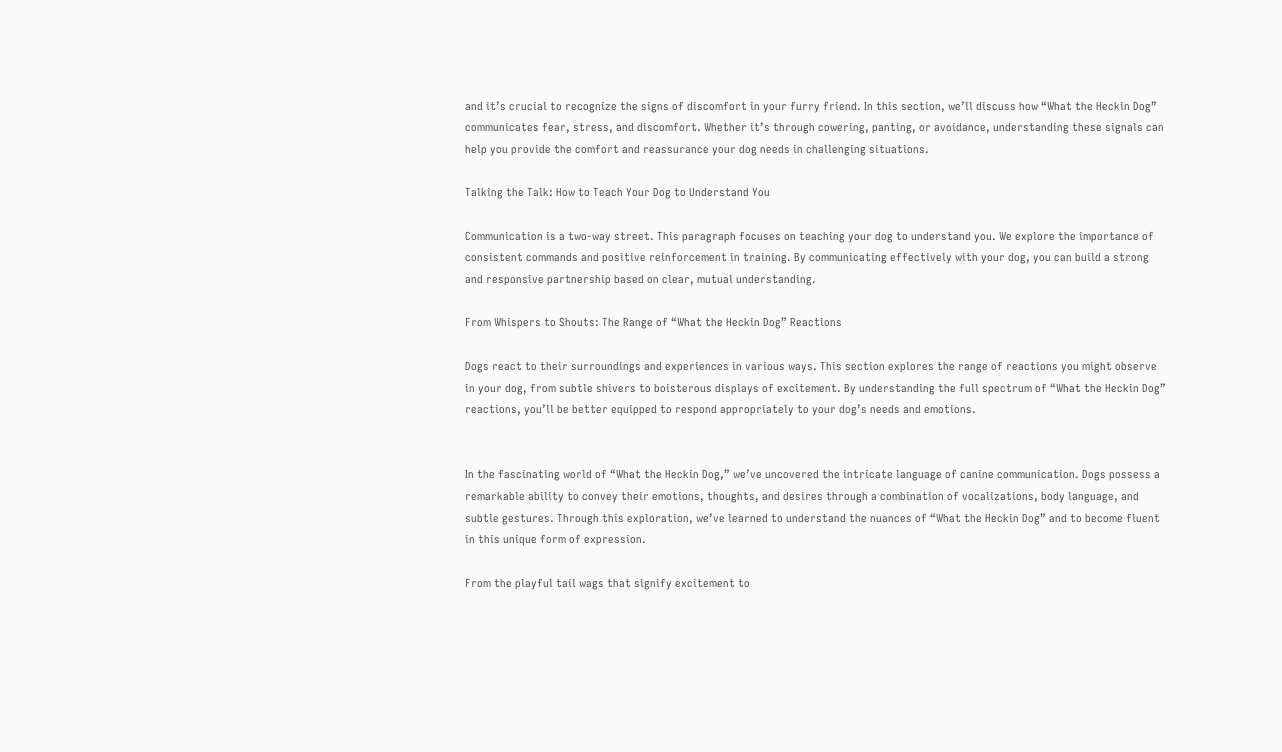and it’s crucial to recognize the signs of discomfort in your furry friend. In this section, we’ll discuss how “What the Heckin Dog” communicates fear, stress, and discomfort. Whether it’s through cowering, panting, or avoidance, understanding these signals can help you provide the comfort and reassurance your dog needs in challenging situations.

Talking the Talk: How to Teach Your Dog to Understand You

Communication is a two-way street. This paragraph focuses on teaching your dog to understand you. We explore the importance of consistent commands and positive reinforcement in training. By communicating effectively with your dog, you can build a strong and responsive partnership based on clear, mutual understanding.

From Whispers to Shouts: The Range of “What the Heckin Dog” Reactions

Dogs react to their surroundings and experiences in various ways. This section explores the range of reactions you might observe in your dog, from subtle shivers to boisterous displays of excitement. By understanding the full spectrum of “What the Heckin Dog” reactions, you’ll be better equipped to respond appropriately to your dog’s needs and emotions.


In the fascinating world of “What the Heckin Dog,” we’ve uncovered the intricate language of canine communication. Dogs possess a remarkable ability to convey their emotions, thoughts, and desires through a combination of vocalizations, body language, and subtle gestures. Through this exploration, we’ve learned to understand the nuances of “What the Heckin Dog” and to become fluent in this unique form of expression.

From the playful tail wags that signify excitement to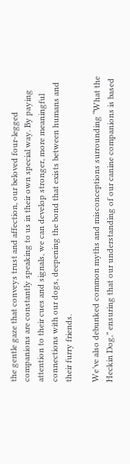the gentle gaze that conveys trust and affection, our beloved four-legged companions are constantly speaking to us in their own special way. By paying attention to their cues and signals, we can develop stronger, more meaningful connections with our dogs, deepening the bond that exists between humans and their furry friends.

We’ve also debunked common myths and misconceptions surrounding “What the Heckin Dog,” ensuring that our understanding of our canine companions is based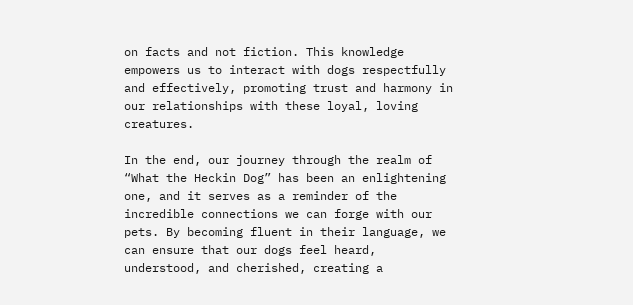on facts and not fiction. This knowledge empowers us to interact with dogs respectfully and effectively, promoting trust and harmony in our relationships with these loyal, loving creatures.

In the end, our journey through the realm of “What the Heckin Dog” has been an enlightening one, and it serves as a reminder of the incredible connections we can forge with our pets. By becoming fluent in their language, we can ensure that our dogs feel heard, understood, and cherished, creating a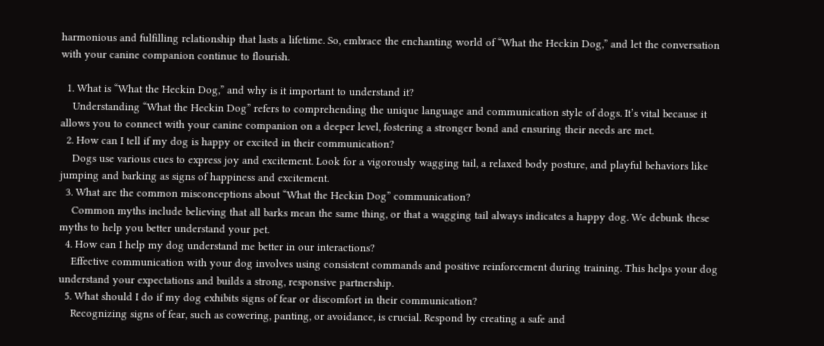harmonious and fulfilling relationship that lasts a lifetime. So, embrace the enchanting world of “What the Heckin Dog,” and let the conversation with your canine companion continue to flourish.

  1. What is “What the Heckin Dog,” and why is it important to understand it?
    Understanding “What the Heckin Dog” refers to comprehending the unique language and communication style of dogs. It’s vital because it allows you to connect with your canine companion on a deeper level, fostering a stronger bond and ensuring their needs are met.
  2. How can I tell if my dog is happy or excited in their communication?
    Dogs use various cues to express joy and excitement. Look for a vigorously wagging tail, a relaxed body posture, and playful behaviors like jumping and barking as signs of happiness and excitement.
  3. What are the common misconceptions about “What the Heckin Dog” communication?
    Common myths include believing that all barks mean the same thing, or that a wagging tail always indicates a happy dog. We debunk these myths to help you better understand your pet.
  4. How can I help my dog understand me better in our interactions?
    Effective communication with your dog involves using consistent commands and positive reinforcement during training. This helps your dog understand your expectations and builds a strong, responsive partnership.
  5. What should I do if my dog exhibits signs of fear or discomfort in their communication?
    Recognizing signs of fear, such as cowering, panting, or avoidance, is crucial. Respond by creating a safe and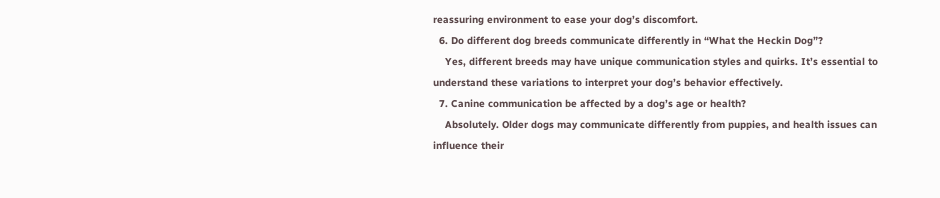reassuring environment to ease your dog’s discomfort.
  6. Do different dog breeds communicate differently in “What the Heckin Dog”?
    Yes, different breeds may have unique communication styles and quirks. It’s essential to understand these variations to interpret your dog’s behavior effectively.
  7. Canine communication be affected by a dog’s age or health?
    Absolutely. Older dogs may communicate differently from puppies, and health issues can influence their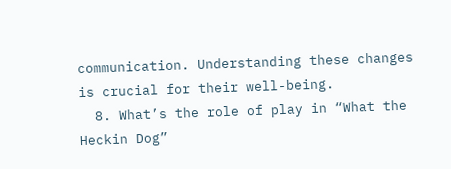communication. Understanding these changes is crucial for their well-being.
  8. What’s the role of play in “What the Heckin Dog”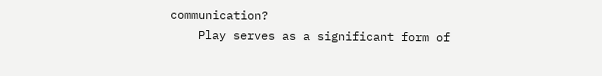communication?
    Play serves as a significant form of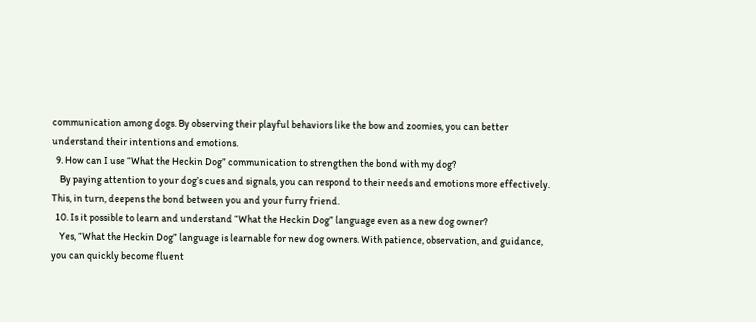communication among dogs. By observing their playful behaviors like the bow and zoomies, you can better understand their intentions and emotions.
  9. How can I use “What the Heckin Dog” communication to strengthen the bond with my dog?
    By paying attention to your dog’s cues and signals, you can respond to their needs and emotions more effectively. This, in turn, deepens the bond between you and your furry friend.
  10. Is it possible to learn and understand “What the Heckin Dog” language even as a new dog owner?
    Yes, “What the Heckin Dog” language is learnable for new dog owners. With patience, observation, and guidance, you can quickly become fluent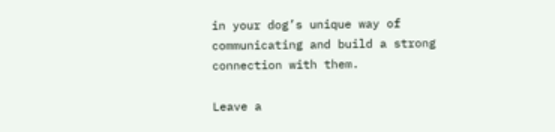in your dog’s unique way of communicating and build a strong connection with them.

Leave a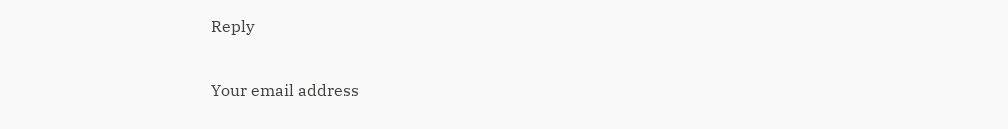Reply

Your email address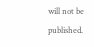will not be published.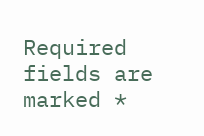Required fields are marked *